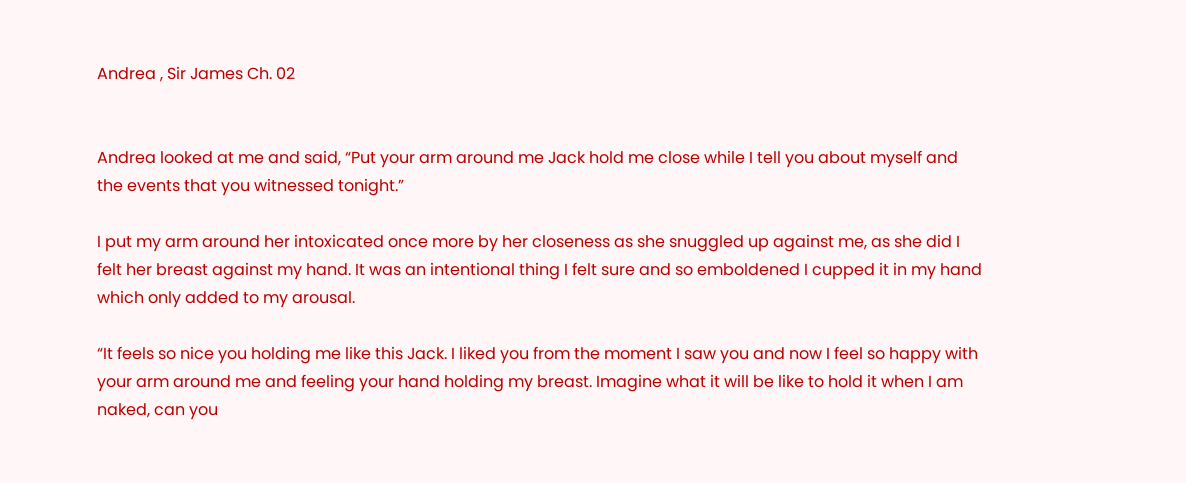Andrea , Sir James Ch. 02


Andrea looked at me and said, “Put your arm around me Jack hold me close while I tell you about myself and the events that you witnessed tonight.”

I put my arm around her intoxicated once more by her closeness as she snuggled up against me, as she did I felt her breast against my hand. It was an intentional thing I felt sure and so emboldened I cupped it in my hand which only added to my arousal.

“It feels so nice you holding me like this Jack. I liked you from the moment I saw you and now I feel so happy with your arm around me and feeling your hand holding my breast. Imagine what it will be like to hold it when I am naked, can you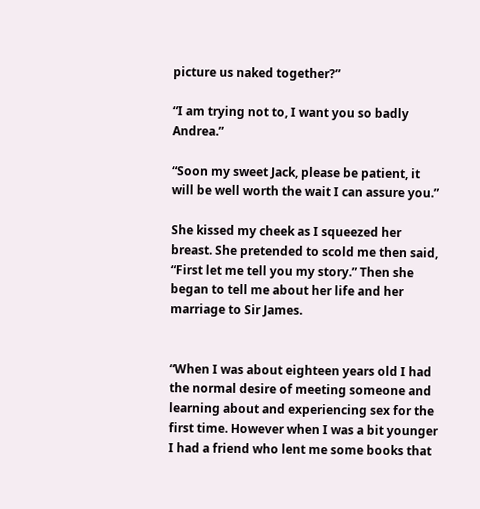picture us naked together?”

“I am trying not to, I want you so badly Andrea.”

“Soon my sweet Jack, please be patient, it will be well worth the wait I can assure you.”

She kissed my cheek as I squeezed her breast. She pretended to scold me then said, “First let me tell you my story.” Then she began to tell me about her life and her marriage to Sir James.


“When I was about eighteen years old I had the normal desire of meeting someone and learning about and experiencing sex for the first time. However when I was a bit younger I had a friend who lent me some books that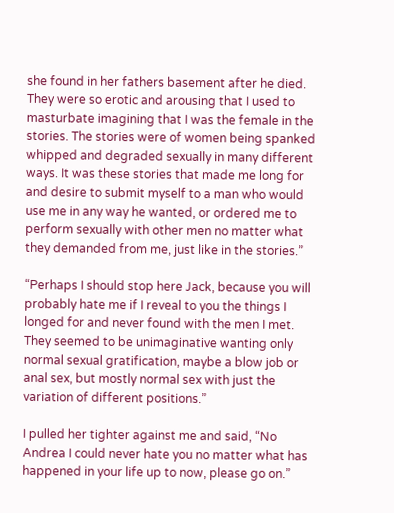she found in her fathers basement after he died. They were so erotic and arousing that I used to masturbate imagining that I was the female in the stories. The stories were of women being spanked whipped and degraded sexually in many different ways. It was these stories that made me long for and desire to submit myself to a man who would use me in any way he wanted, or ordered me to perform sexually with other men no matter what they demanded from me, just like in the stories.”

“Perhaps I should stop here Jack, because you will probably hate me if I reveal to you the things I longed for and never found with the men I met. They seemed to be unimaginative wanting only normal sexual gratification, maybe a blow job or anal sex, but mostly normal sex with just the variation of different positions.”

I pulled her tighter against me and said, “No Andrea I could never hate you no matter what has happened in your life up to now, please go on.”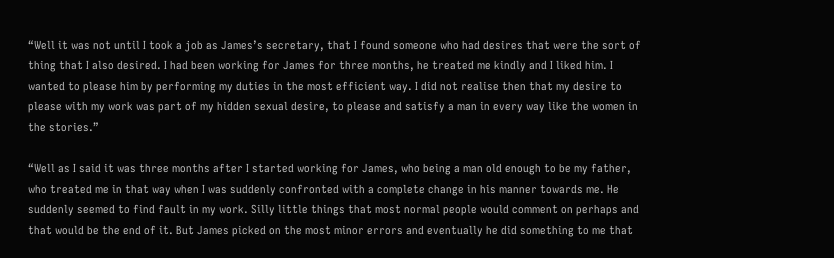“Well it was not until I took a job as James’s secretary, that I found someone who had desires that were the sort of thing that I also desired. I had been working for James for three months, he treated me kindly and I liked him. I wanted to please him by performing my duties in the most efficient way. I did not realise then that my desire to please with my work was part of my hidden sexual desire, to please and satisfy a man in every way like the women in the stories.”

“Well as I said it was three months after I started working for James, who being a man old enough to be my father, who treated me in that way when I was suddenly confronted with a complete change in his manner towards me. He suddenly seemed to find fault in my work. Silly little things that most normal people would comment on perhaps and that would be the end of it. But James picked on the most minor errors and eventually he did something to me that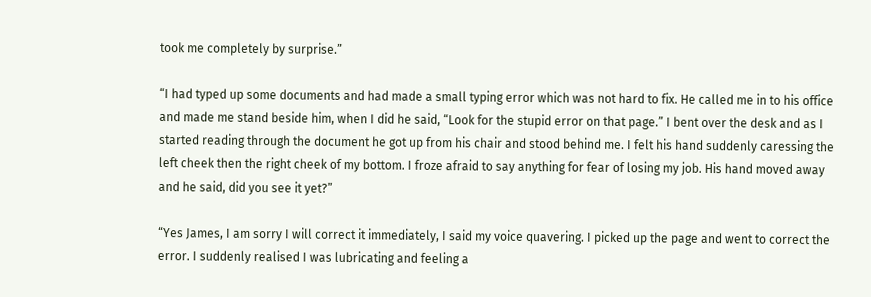took me completely by surprise.”

“I had typed up some documents and had made a small typing error which was not hard to fix. He called me in to his office and made me stand beside him, when I did he said, “Look for the stupid error on that page.” I bent over the desk and as I started reading through the document he got up from his chair and stood behind me. I felt his hand suddenly caressing the left cheek then the right cheek of my bottom. I froze afraid to say anything for fear of losing my job. His hand moved away and he said, did you see it yet?”

“Yes James, I am sorry I will correct it immediately, I said my voice quavering. I picked up the page and went to correct the error. I suddenly realised I was lubricating and feeling a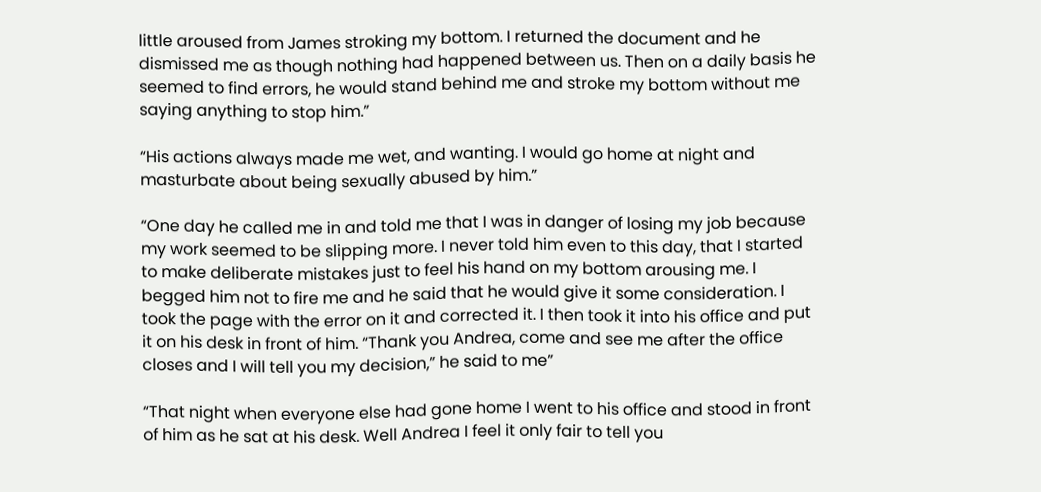little aroused from James stroking my bottom. I returned the document and he dismissed me as though nothing had happened between us. Then on a daily basis he seemed to find errors, he would stand behind me and stroke my bottom without me saying anything to stop him.”

“His actions always made me wet, and wanting. I would go home at night and masturbate about being sexually abused by him.”

“One day he called me in and told me that I was in danger of losing my job because my work seemed to be slipping more. I never told him even to this day, that I started to make deliberate mistakes just to feel his hand on my bottom arousing me. I begged him not to fire me and he said that he would give it some consideration. I took the page with the error on it and corrected it. I then took it into his office and put it on his desk in front of him. “Thank you Andrea, come and see me after the office closes and I will tell you my decision,” he said to me”

“That night when everyone else had gone home I went to his office and stood in front of him as he sat at his desk. Well Andrea I feel it only fair to tell you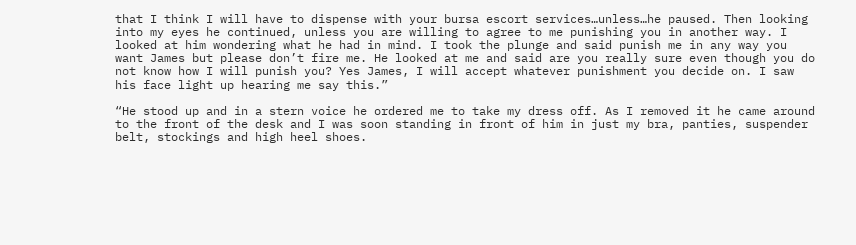that I think I will have to dispense with your bursa escort services…unless…he paused. Then looking into my eyes he continued, unless you are willing to agree to me punishing you in another way. I looked at him wondering what he had in mind. I took the plunge and said punish me in any way you want James but please don’t fire me. He looked at me and said are you really sure even though you do not know how I will punish you? Yes James, I will accept whatever punishment you decide on. I saw his face light up hearing me say this.”

“He stood up and in a stern voice he ordered me to take my dress off. As I removed it he came around to the front of the desk and I was soon standing in front of him in just my bra, panties, suspender belt, stockings and high heel shoes.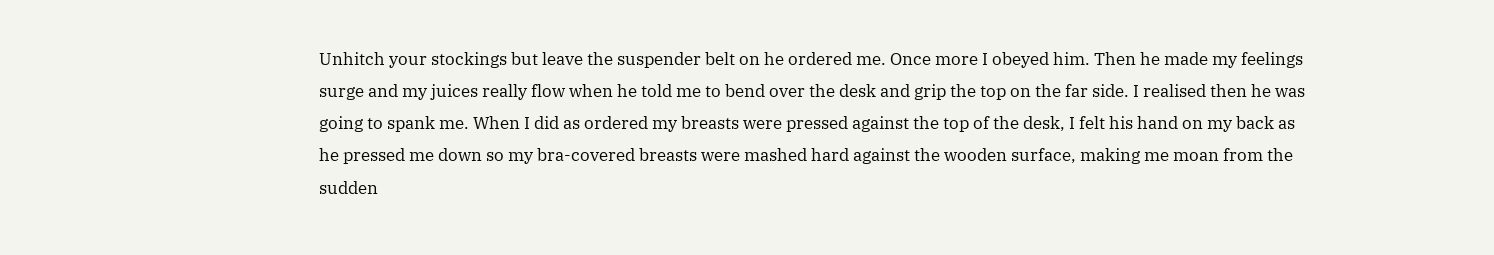Unhitch your stockings but leave the suspender belt on he ordered me. Once more I obeyed him. Then he made my feelings surge and my juices really flow when he told me to bend over the desk and grip the top on the far side. I realised then he was going to spank me. When I did as ordered my breasts were pressed against the top of the desk, I felt his hand on my back as he pressed me down so my bra-covered breasts were mashed hard against the wooden surface, making me moan from the sudden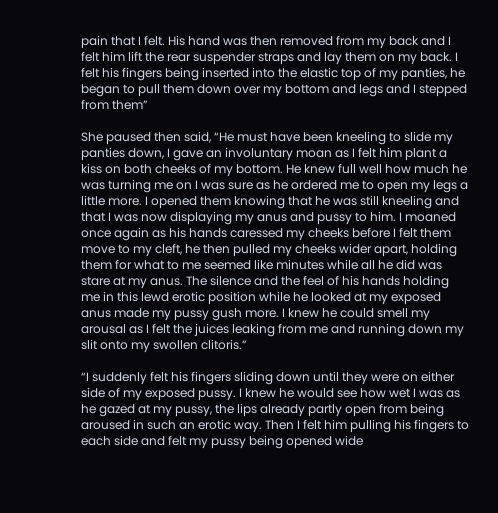pain that I felt. His hand was then removed from my back and I felt him lift the rear suspender straps and lay them on my back. I felt his fingers being inserted into the elastic top of my panties, he began to pull them down over my bottom and legs and I stepped from them”

She paused then said, “He must have been kneeling to slide my panties down, I gave an involuntary moan as I felt him plant a kiss on both cheeks of my bottom. He knew full well how much he was turning me on I was sure as he ordered me to open my legs a little more. I opened them knowing that he was still kneeling and that I was now displaying my anus and pussy to him. I moaned once again as his hands caressed my cheeks before I felt them move to my cleft, he then pulled my cheeks wider apart, holding them for what to me seemed like minutes while all he did was stare at my anus. The silence and the feel of his hands holding me in this lewd erotic position while he looked at my exposed anus made my pussy gush more. I knew he could smell my arousal as I felt the juices leaking from me and running down my slit onto my swollen clitoris.”

“I suddenly felt his fingers sliding down until they were on either side of my exposed pussy. I knew he would see how wet I was as he gazed at my pussy, the lips already partly open from being aroused in such an erotic way. Then I felt him pulling his fingers to each side and felt my pussy being opened wide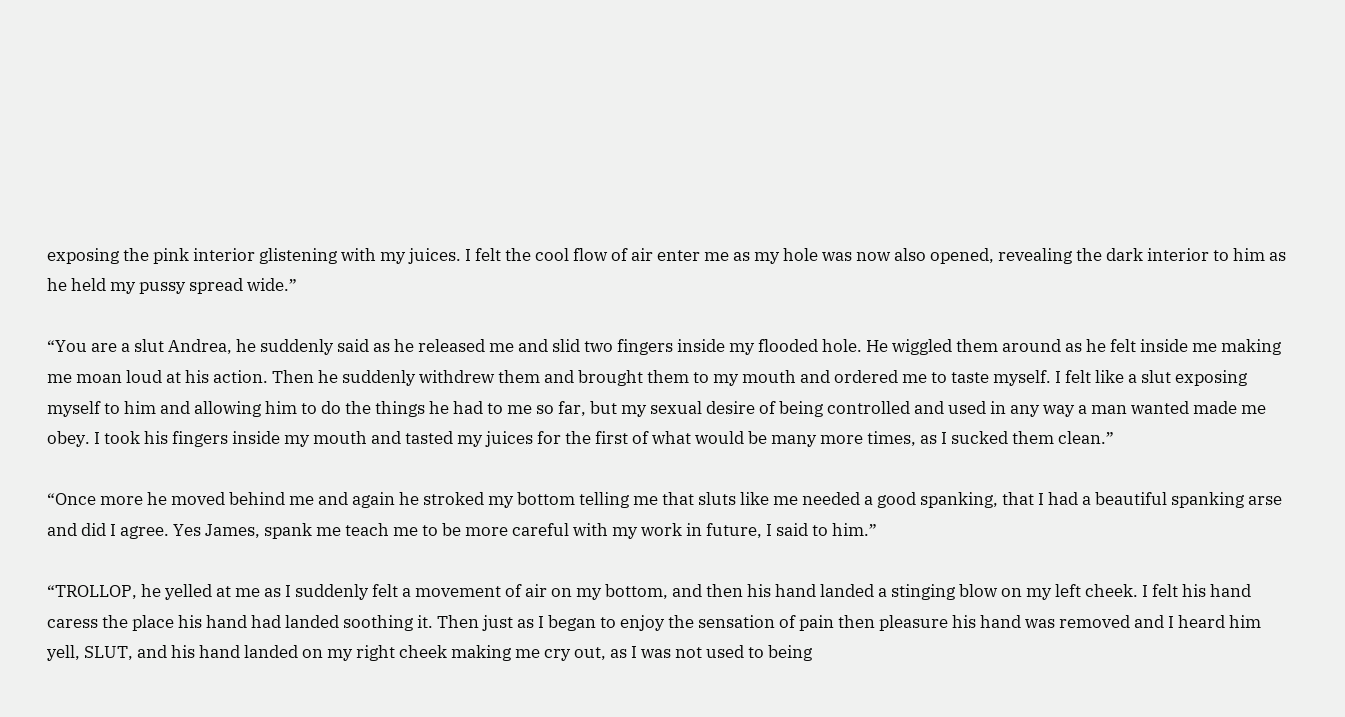exposing the pink interior glistening with my juices. I felt the cool flow of air enter me as my hole was now also opened, revealing the dark interior to him as he held my pussy spread wide.”

“You are a slut Andrea, he suddenly said as he released me and slid two fingers inside my flooded hole. He wiggled them around as he felt inside me making me moan loud at his action. Then he suddenly withdrew them and brought them to my mouth and ordered me to taste myself. I felt like a slut exposing myself to him and allowing him to do the things he had to me so far, but my sexual desire of being controlled and used in any way a man wanted made me obey. I took his fingers inside my mouth and tasted my juices for the first of what would be many more times, as I sucked them clean.”

“Once more he moved behind me and again he stroked my bottom telling me that sluts like me needed a good spanking, that I had a beautiful spanking arse and did I agree. Yes James, spank me teach me to be more careful with my work in future, I said to him.”

“TROLLOP, he yelled at me as I suddenly felt a movement of air on my bottom, and then his hand landed a stinging blow on my left cheek. I felt his hand caress the place his hand had landed soothing it. Then just as I began to enjoy the sensation of pain then pleasure his hand was removed and I heard him yell, SLUT, and his hand landed on my right cheek making me cry out, as I was not used to being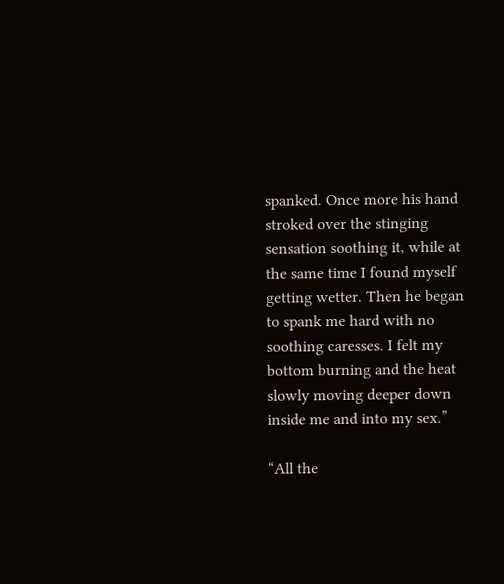spanked. Once more his hand stroked over the stinging sensation soothing it, while at the same time I found myself getting wetter. Then he began to spank me hard with no soothing caresses. I felt my bottom burning and the heat slowly moving deeper down inside me and into my sex.”

“All the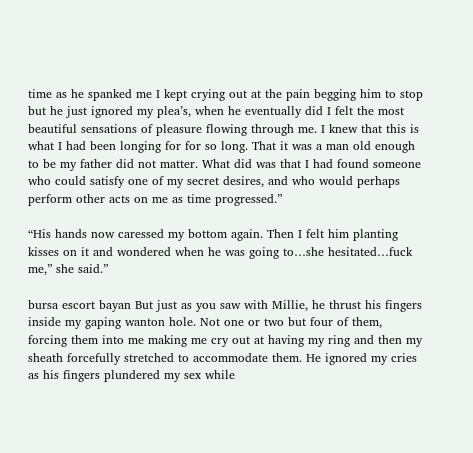time as he spanked me I kept crying out at the pain begging him to stop but he just ignored my plea’s, when he eventually did I felt the most beautiful sensations of pleasure flowing through me. I knew that this is what I had been longing for for so long. That it was a man old enough to be my father did not matter. What did was that I had found someone who could satisfy one of my secret desires, and who would perhaps perform other acts on me as time progressed.”

“His hands now caressed my bottom again. Then I felt him planting kisses on it and wondered when he was going to…she hesitated…fuck me,” she said.”

bursa escort bayan But just as you saw with Millie, he thrust his fingers inside my gaping wanton hole. Not one or two but four of them, forcing them into me making me cry out at having my ring and then my sheath forcefully stretched to accommodate them. He ignored my cries as his fingers plundered my sex while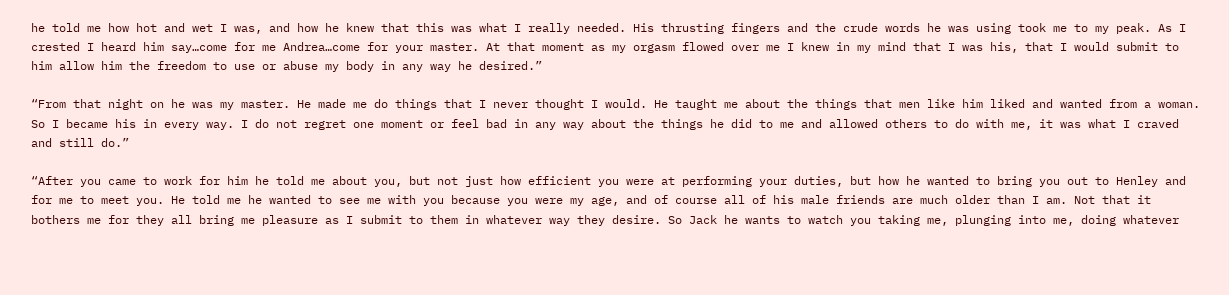he told me how hot and wet I was, and how he knew that this was what I really needed. His thrusting fingers and the crude words he was using took me to my peak. As I crested I heard him say…come for me Andrea…come for your master. At that moment as my orgasm flowed over me I knew in my mind that I was his, that I would submit to him allow him the freedom to use or abuse my body in any way he desired.”

“From that night on he was my master. He made me do things that I never thought I would. He taught me about the things that men like him liked and wanted from a woman. So I became his in every way. I do not regret one moment or feel bad in any way about the things he did to me and allowed others to do with me, it was what I craved and still do.”

“After you came to work for him he told me about you, but not just how efficient you were at performing your duties, but how he wanted to bring you out to Henley and for me to meet you. He told me he wanted to see me with you because you were my age, and of course all of his male friends are much older than I am. Not that it bothers me for they all bring me pleasure as I submit to them in whatever way they desire. So Jack he wants to watch you taking me, plunging into me, doing whatever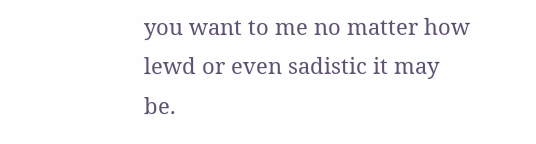you want to me no matter how lewd or even sadistic it may be.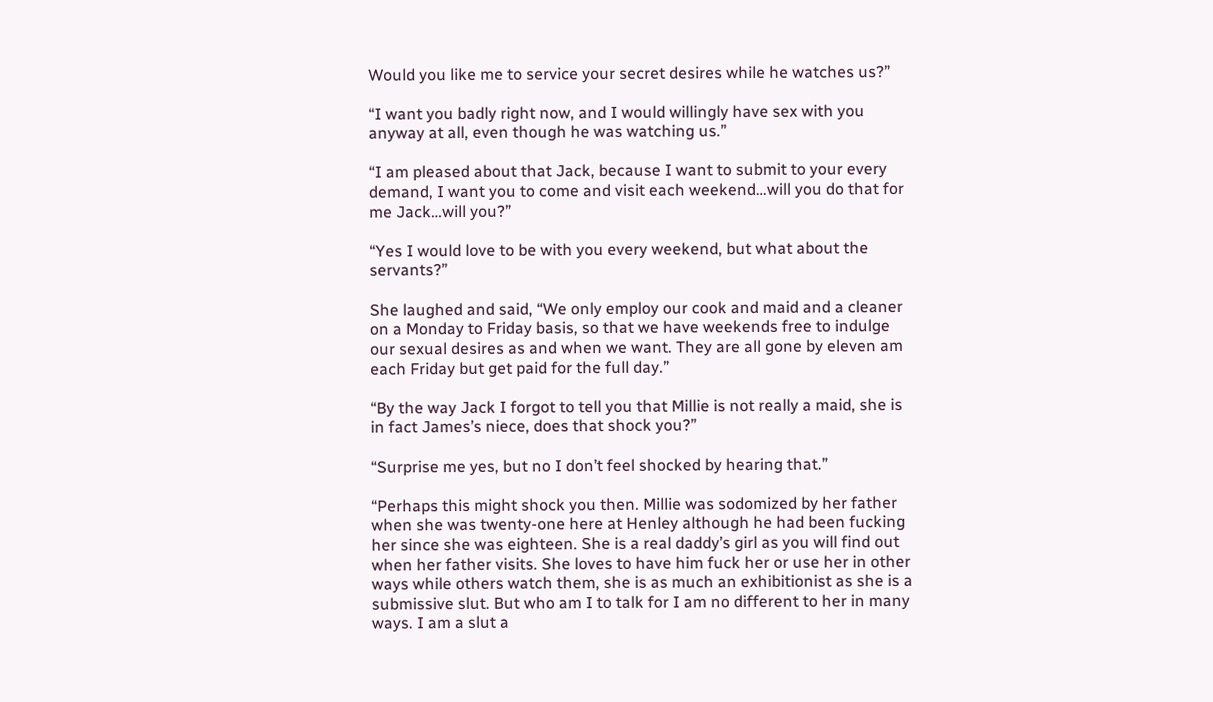Would you like me to service your secret desires while he watches us?”

“I want you badly right now, and I would willingly have sex with you anyway at all, even though he was watching us.”

“I am pleased about that Jack, because I want to submit to your every demand, I want you to come and visit each weekend…will you do that for me Jack…will you?”

“Yes I would love to be with you every weekend, but what about the servants?”

She laughed and said, “We only employ our cook and maid and a cleaner on a Monday to Friday basis, so that we have weekends free to indulge our sexual desires as and when we want. They are all gone by eleven am each Friday but get paid for the full day.”

“By the way Jack I forgot to tell you that Millie is not really a maid, she is in fact James’s niece, does that shock you?”

“Surprise me yes, but no I don’t feel shocked by hearing that.”

“Perhaps this might shock you then. Millie was sodomized by her father when she was twenty-one here at Henley although he had been fucking her since she was eighteen. She is a real daddy’s girl as you will find out when her father visits. She loves to have him fuck her or use her in other ways while others watch them, she is as much an exhibitionist as she is a submissive slut. But who am I to talk for I am no different to her in many ways. I am a slut a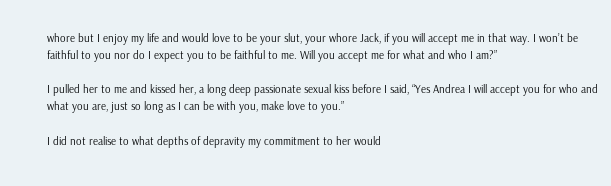whore but I enjoy my life and would love to be your slut, your whore Jack, if you will accept me in that way. I won’t be faithful to you nor do I expect you to be faithful to me. Will you accept me for what and who I am?”

I pulled her to me and kissed her, a long deep passionate sexual kiss before I said, “Yes Andrea I will accept you for who and what you are, just so long as I can be with you, make love to you.”

I did not realise to what depths of depravity my commitment to her would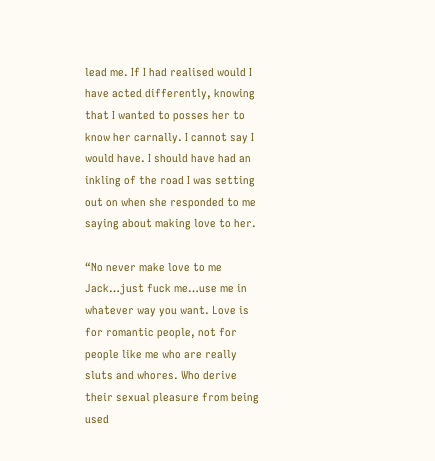lead me. If I had realised would I have acted differently, knowing that I wanted to posses her to know her carnally. I cannot say I would have. I should have had an inkling of the road I was setting out on when she responded to me saying about making love to her.

“No never make love to me Jack…just fuck me…use me in whatever way you want. Love is for romantic people, not for people like me who are really sluts and whores. Who derive their sexual pleasure from being used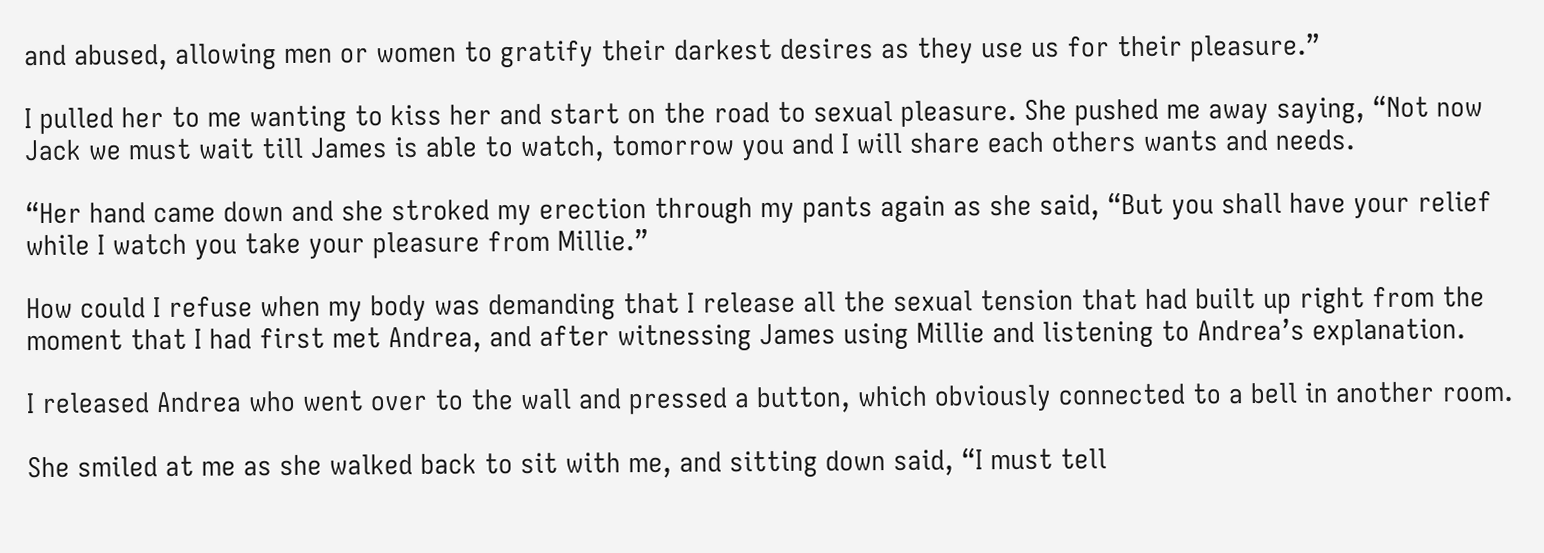and abused, allowing men or women to gratify their darkest desires as they use us for their pleasure.”

I pulled her to me wanting to kiss her and start on the road to sexual pleasure. She pushed me away saying, “Not now Jack we must wait till James is able to watch, tomorrow you and I will share each others wants and needs.

“Her hand came down and she stroked my erection through my pants again as she said, “But you shall have your relief while I watch you take your pleasure from Millie.”

How could I refuse when my body was demanding that I release all the sexual tension that had built up right from the moment that I had first met Andrea, and after witnessing James using Millie and listening to Andrea’s explanation.

I released Andrea who went over to the wall and pressed a button, which obviously connected to a bell in another room.

She smiled at me as she walked back to sit with me, and sitting down said, “I must tell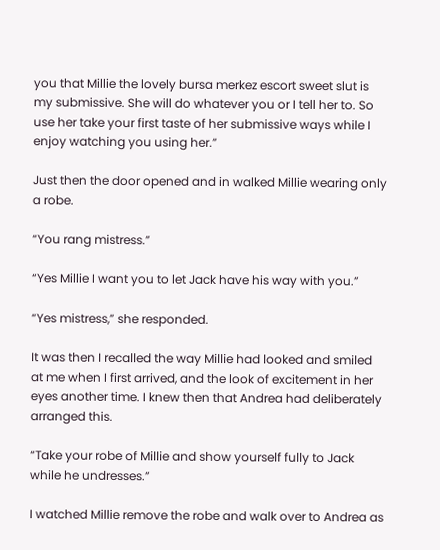you that Millie the lovely bursa merkez escort sweet slut is my submissive. She will do whatever you or I tell her to. So use her take your first taste of her submissive ways while I enjoy watching you using her.”

Just then the door opened and in walked Millie wearing only a robe.

“You rang mistress.”

“Yes Millie I want you to let Jack have his way with you.”

“Yes mistress,” she responded.

It was then I recalled the way Millie had looked and smiled at me when I first arrived, and the look of excitement in her eyes another time. I knew then that Andrea had deliberately arranged this.

“Take your robe of Millie and show yourself fully to Jack while he undresses.”

I watched Millie remove the robe and walk over to Andrea as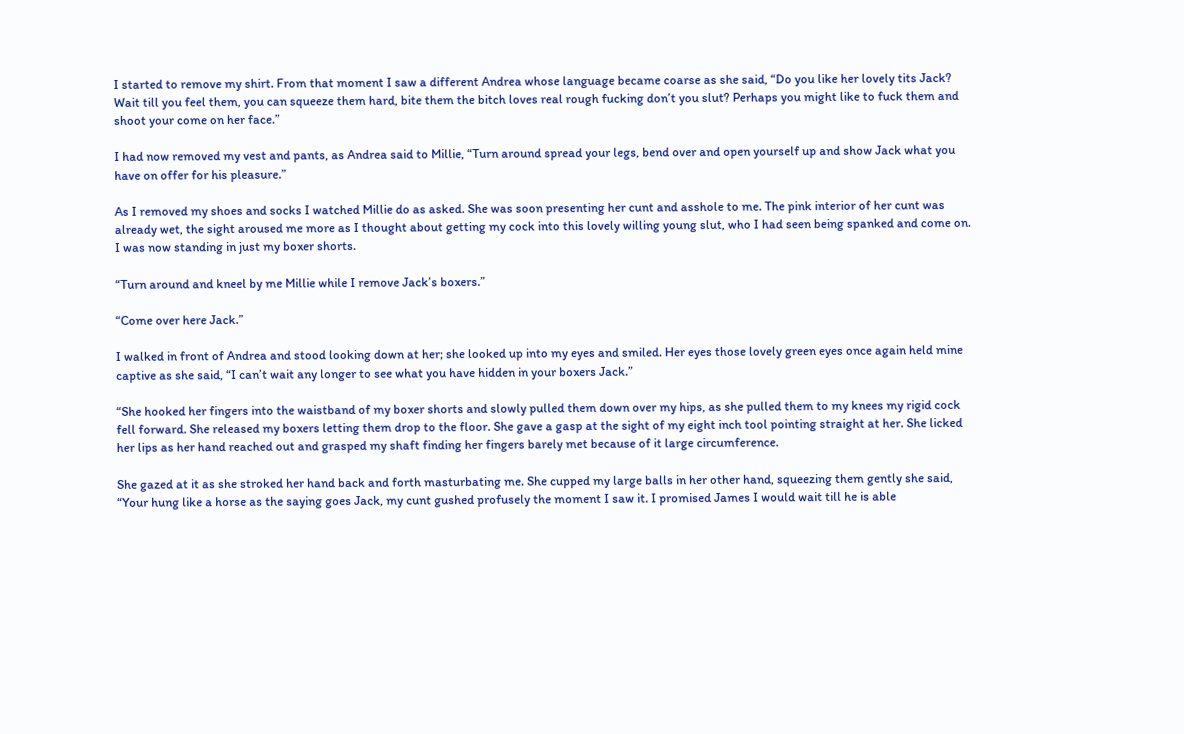I started to remove my shirt. From that moment I saw a different Andrea whose language became coarse as she said, “Do you like her lovely tits Jack? Wait till you feel them, you can squeeze them hard, bite them the bitch loves real rough fucking don’t you slut? Perhaps you might like to fuck them and shoot your come on her face.”

I had now removed my vest and pants, as Andrea said to Millie, “Turn around spread your legs, bend over and open yourself up and show Jack what you have on offer for his pleasure.”

As I removed my shoes and socks I watched Millie do as asked. She was soon presenting her cunt and asshole to me. The pink interior of her cunt was already wet, the sight aroused me more as I thought about getting my cock into this lovely willing young slut, who I had seen being spanked and come on. I was now standing in just my boxer shorts.

“Turn around and kneel by me Millie while I remove Jack’s boxers.”

“Come over here Jack.”

I walked in front of Andrea and stood looking down at her; she looked up into my eyes and smiled. Her eyes those lovely green eyes once again held mine captive as she said, “I can’t wait any longer to see what you have hidden in your boxers Jack.”

“She hooked her fingers into the waistband of my boxer shorts and slowly pulled them down over my hips, as she pulled them to my knees my rigid cock fell forward. She released my boxers letting them drop to the floor. She gave a gasp at the sight of my eight inch tool pointing straight at her. She licked her lips as her hand reached out and grasped my shaft finding her fingers barely met because of it large circumference.

She gazed at it as she stroked her hand back and forth masturbating me. She cupped my large balls in her other hand, squeezing them gently she said, “Your hung like a horse as the saying goes Jack, my cunt gushed profusely the moment I saw it. I promised James I would wait till he is able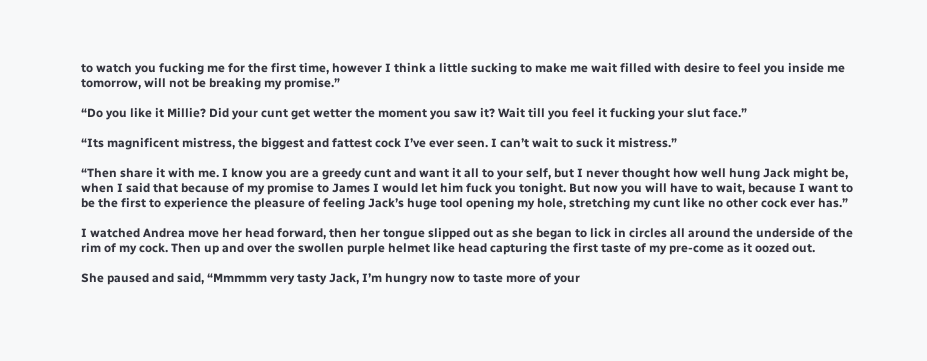to watch you fucking me for the first time, however I think a little sucking to make me wait filled with desire to feel you inside me tomorrow, will not be breaking my promise.”

“Do you like it Millie? Did your cunt get wetter the moment you saw it? Wait till you feel it fucking your slut face.”

“Its magnificent mistress, the biggest and fattest cock I’ve ever seen. I can’t wait to suck it mistress.”

“Then share it with me. I know you are a greedy cunt and want it all to your self, but I never thought how well hung Jack might be, when I said that because of my promise to James I would let him fuck you tonight. But now you will have to wait, because I want to be the first to experience the pleasure of feeling Jack’s huge tool opening my hole, stretching my cunt like no other cock ever has.”

I watched Andrea move her head forward, then her tongue slipped out as she began to lick in circles all around the underside of the rim of my cock. Then up and over the swollen purple helmet like head capturing the first taste of my pre-come as it oozed out.

She paused and said, “Mmmmm very tasty Jack, I’m hungry now to taste more of your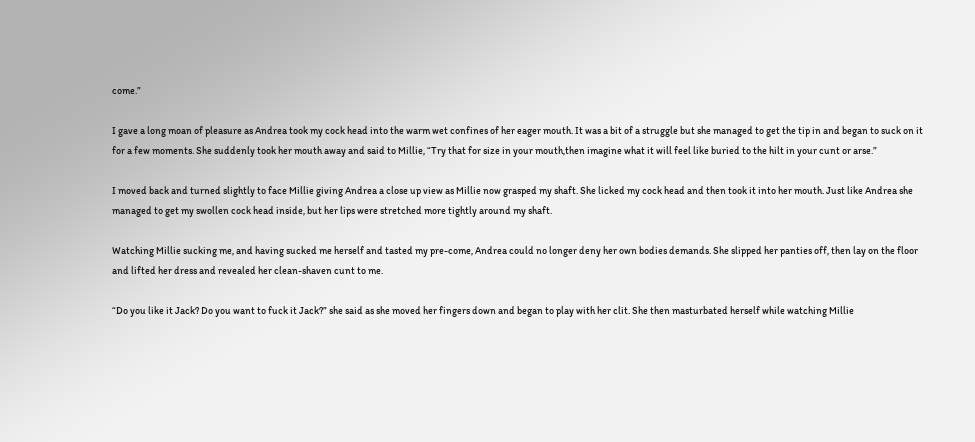come.”

I gave a long moan of pleasure as Andrea took my cock head into the warm wet confines of her eager mouth. It was a bit of a struggle but she managed to get the tip in and began to suck on it for a few moments. She suddenly took her mouth away and said to Millie, “Try that for size in your mouth,then imagine what it will feel like buried to the hilt in your cunt or arse.”

I moved back and turned slightly to face Millie giving Andrea a close up view as Millie now grasped my shaft. She licked my cock head and then took it into her mouth. Just like Andrea she managed to get my swollen cock head inside, but her lips were stretched more tightly around my shaft.

Watching Millie sucking me, and having sucked me herself and tasted my pre-come, Andrea could no longer deny her own bodies demands. She slipped her panties off, then lay on the floor and lifted her dress and revealed her clean-shaven cunt to me.

“Do you like it Jack? Do you want to fuck it Jack?” she said as she moved her fingers down and began to play with her clit. She then masturbated herself while watching Millie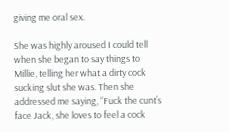giving me oral sex.

She was highly aroused I could tell when she began to say things to Millie, telling her what a dirty cock sucking slut she was. Then she addressed me saying, “Fuck the cunt’s face Jack, she loves to feel a cock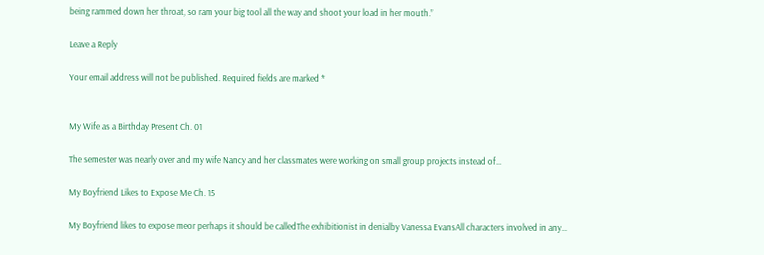being rammed down her throat, so ram your big tool all the way and shoot your load in her mouth.”

Leave a Reply

Your email address will not be published. Required fields are marked *


My Wife as a Birthday Present Ch. 01

The semester was nearly over and my wife Nancy and her classmates were working on small group projects instead of…

My Boyfriend Likes to Expose Me Ch. 15

My Boyfriend likes to expose meor perhaps it should be calledThe exhibitionist in denialby Vanessa EvansAll characters involved in any…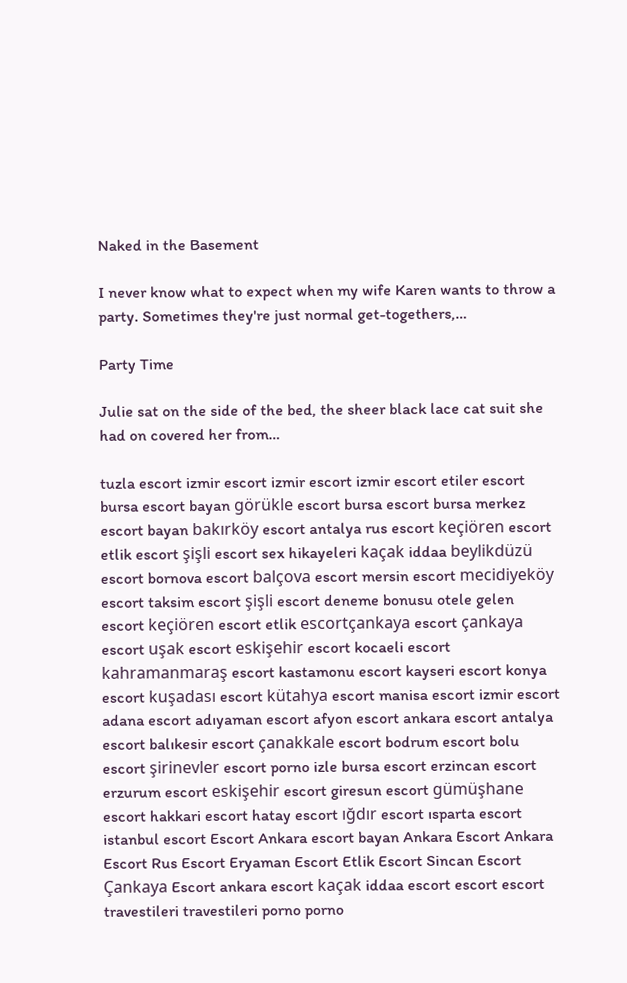Naked in the Basement

I never know what to expect when my wife Karen wants to throw a party. Sometimes they're just normal get-togethers,…

Party Time

Julie sat on the side of the bed, the sheer black lace cat suit she had on covered her from…

tuzla escort izmir escort izmir escort izmir escort etiler escort bursa escort bayan görükle escort bursa escort bursa merkez escort bayan bakırköy escort antalya rus escort keçiören escort etlik escort şişli escort sex hikayeleri kaçak iddaa beylikdüzü escort bornova escort balçova escort mersin escort mecidiyeköy escort taksim escort şişli escort deneme bonusu otele gelen escort keçiören escort etlik escortçankaya escort çankaya escort uşak escort eskişehir escort kocaeli escort kahramanmaraş escort kastamonu escort kayseri escort konya escort kuşadası escort kütahya escort manisa escort izmir escort adana escort adıyaman escort afyon escort ankara escort antalya escort balıkesir escort çanakkale escort bodrum escort bolu escort şirinevler escort porno izle bursa escort erzincan escort erzurum escort eskişehir escort giresun escort gümüşhane escort hakkari escort hatay escort ığdır escort ısparta escort istanbul escort Escort Ankara escort bayan Ankara Escort Ankara Escort Rus Escort Eryaman Escort Etlik Escort Sincan Escort Çankaya Escort ankara escort kaçak iddaa escort escort escort travestileri travestileri porno porno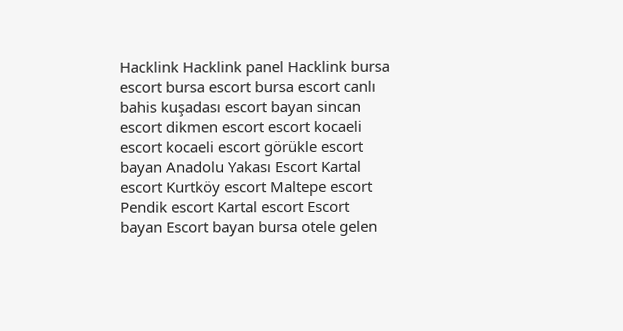Hacklink Hacklink panel Hacklink bursa escort bursa escort bursa escort canlı bahis kuşadası escort bayan sincan escort dikmen escort escort kocaeli escort kocaeli escort görükle escort bayan Anadolu Yakası Escort Kartal escort Kurtköy escort Maltepe escort Pendik escort Kartal escort Escort bayan Escort bayan bursa otele gelen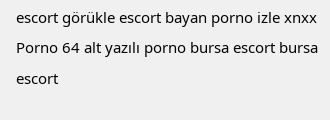escort görükle escort bayan porno izle xnxx Porno 64 alt yazılı porno bursa escort bursa escort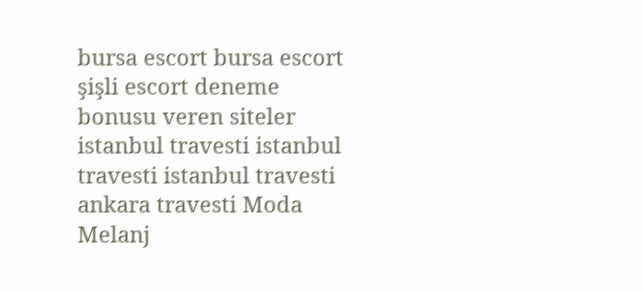bursa escort bursa escort şişli escort deneme bonusu veren siteler istanbul travesti istanbul travesti istanbul travesti ankara travesti Moda Melanj